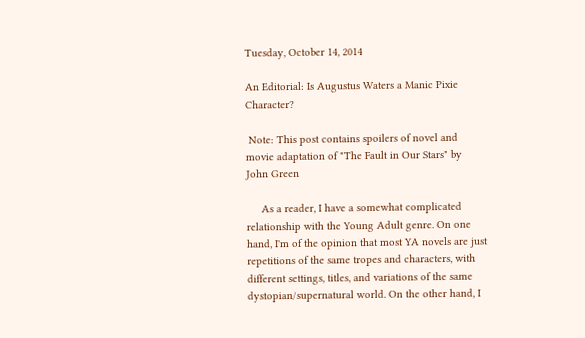Tuesday, October 14, 2014

An Editorial: Is Augustus Waters a Manic Pixie Character?

 Note: This post contains spoilers of novel and movie adaptation of "The Fault in Our Stars" by John Green

     As a reader, I have a somewhat complicated relationship with the Young Adult genre. On one hand, I'm of the opinion that most YA novels are just repetitions of the same tropes and characters, with different settings, titles, and variations of the same dystopian/supernatural world. On the other hand, I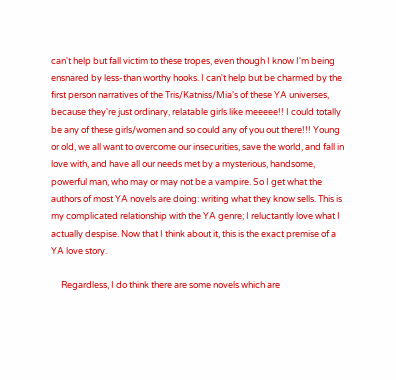can't help but fall victim to these tropes, even though I know I'm being ensnared by less-than worthy hooks. I can't help but be charmed by the first person narratives of the Tris/Katniss/Mia's of these YA universes, because they're just ordinary, relatable girls like meeeee!! I could totally be any of these girls/women and so could any of you out there!!! Young or old, we all want to overcome our insecurities, save the world, and fall in love with, and have all our needs met by a mysterious, handsome, powerful man, who may or may not be a vampire. So I get what the authors of most YA novels are doing: writing what they know sells. This is my complicated relationship with the YA genre; I reluctantly love what I actually despise. Now that I think about it, this is the exact premise of a YA love story.

     Regardless, I do think there are some novels which are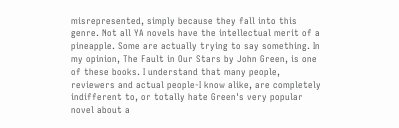misrepresented, simply because they fall into this genre. Not all YA novels have the intellectual merit of a pineapple. Some are actually trying to say something. In my opinion, The Fault in Our Stars by John Green, is one of these books. I understand that many people, reviewers and actual people-I know alike, are completely indifferent to, or totally hate Green's very popular novel about a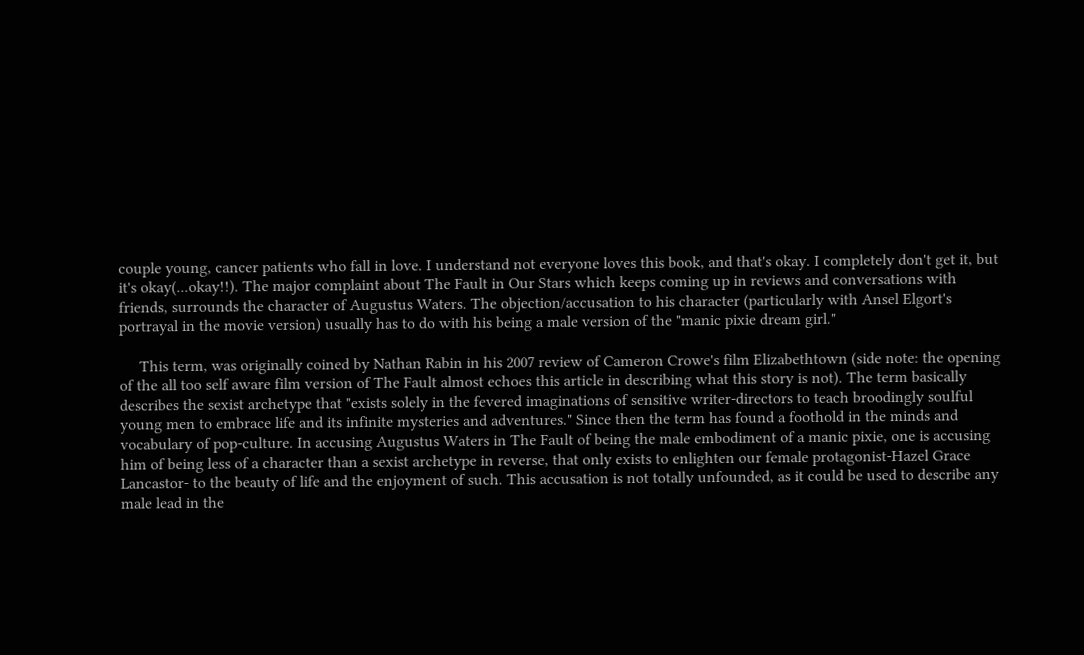couple young, cancer patients who fall in love. I understand not everyone loves this book, and that's okay. I completely don't get it, but it's okay(...okay!!). The major complaint about The Fault in Our Stars which keeps coming up in reviews and conversations with friends, surrounds the character of Augustus Waters. The objection/accusation to his character (particularly with Ansel Elgort's portrayal in the movie version) usually has to do with his being a male version of the "manic pixie dream girl."

     This term, was originally coined by Nathan Rabin in his 2007 review of Cameron Crowe's film Elizabethtown (side note: the opening of the all too self aware film version of The Fault almost echoes this article in describing what this story is not). The term basically describes the sexist archetype that "exists solely in the fevered imaginations of sensitive writer-directors to teach broodingly soulful young men to embrace life and its infinite mysteries and adventures." Since then the term has found a foothold in the minds and vocabulary of pop-culture. In accusing Augustus Waters in The Fault of being the male embodiment of a manic pixie, one is accusing him of being less of a character than a sexist archetype in reverse, that only exists to enlighten our female protagonist-Hazel Grace Lancastor- to the beauty of life and the enjoyment of such. This accusation is not totally unfounded, as it could be used to describe any male lead in the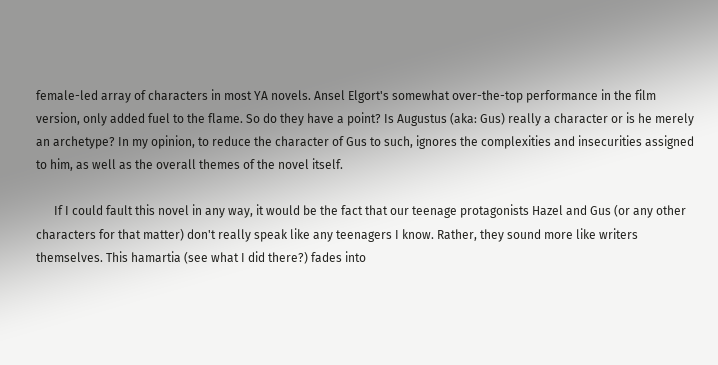female-led array of characters in most YA novels. Ansel Elgort's somewhat over-the-top performance in the film version, only added fuel to the flame. So do they have a point? Is Augustus (aka: Gus) really a character or is he merely an archetype? In my opinion, to reduce the character of Gus to such, ignores the complexities and insecurities assigned to him, as well as the overall themes of the novel itself.

      If I could fault this novel in any way, it would be the fact that our teenage protagonists Hazel and Gus (or any other characters for that matter) don't really speak like any teenagers I know. Rather, they sound more like writers themselves. This hamartia (see what I did there?) fades into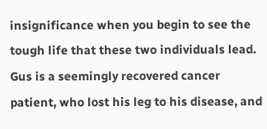insignificance when you begin to see the tough life that these two individuals lead. Gus is a seemingly recovered cancer patient, who lost his leg to his disease, and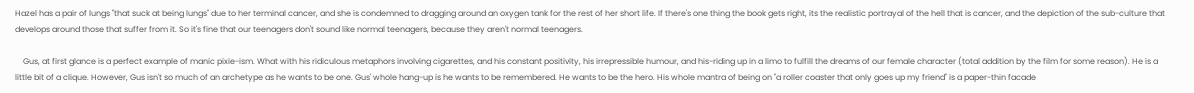Hazel has a pair of lungs "that suck at being lungs" due to her terminal cancer, and she is condemned to dragging around an oxygen tank for the rest of her short life. If there's one thing the book gets right, its the realistic portrayal of the hell that is cancer, and the depiction of the sub-culture that develops around those that suffer from it. So it's fine that our teenagers don't sound like normal teenagers, because they aren't normal teenagers.

    Gus, at first glance is a perfect example of manic pixie-ism. What with his ridiculous metaphors involving cigarettes, and his constant positivity, his irrepressible humour, and his-riding up in a limo to fulfill the dreams of our female character (total addition by the film for some reason). He is a little bit of a clique. However, Gus isn't so much of an archetype as he wants to be one. Gus' whole hang-up is he wants to be remembered. He wants to be the hero. His whole mantra of being on "a roller coaster that only goes up my friend" is a paper-thin facade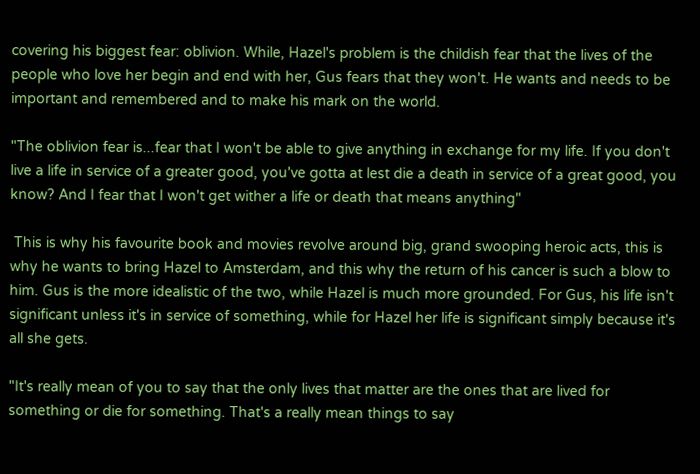covering his biggest fear: oblivion. While, Hazel's problem is the childish fear that the lives of the people who love her begin and end with her, Gus fears that they won't. He wants and needs to be important and remembered and to make his mark on the world.

"The oblivion fear is...fear that I won't be able to give anything in exchange for my life. If you don't live a life in service of a greater good, you've gotta at lest die a death in service of a great good, you know? And I fear that I won't get wither a life or death that means anything"

 This is why his favourite book and movies revolve around big, grand swooping heroic acts, this is why he wants to bring Hazel to Amsterdam, and this why the return of his cancer is such a blow to him. Gus is the more idealistic of the two, while Hazel is much more grounded. For Gus, his life isn't significant unless it's in service of something, while for Hazel her life is significant simply because it's all she gets.

"It's really mean of you to say that the only lives that matter are the ones that are lived for something or die for something. That's a really mean things to say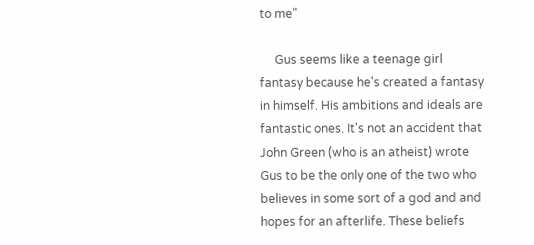to me"

     Gus seems like a teenage girl fantasy because he's created a fantasy in himself. His ambitions and ideals are fantastic ones. It's not an accident that John Green (who is an atheist) wrote Gus to be the only one of the two who believes in some sort of a god and and hopes for an afterlife. These beliefs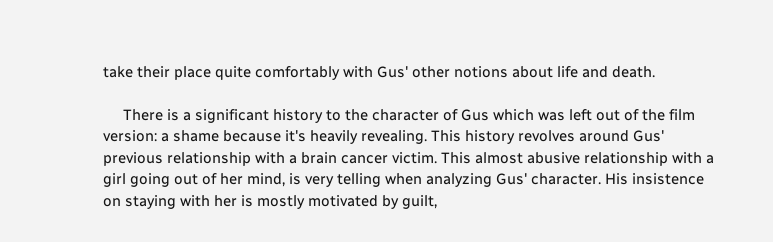take their place quite comfortably with Gus' other notions about life and death.

     There is a significant history to the character of Gus which was left out of the film version: a shame because it's heavily revealing. This history revolves around Gus' previous relationship with a brain cancer victim. This almost abusive relationship with a girl going out of her mind, is very telling when analyzing Gus' character. His insistence on staying with her is mostly motivated by guilt,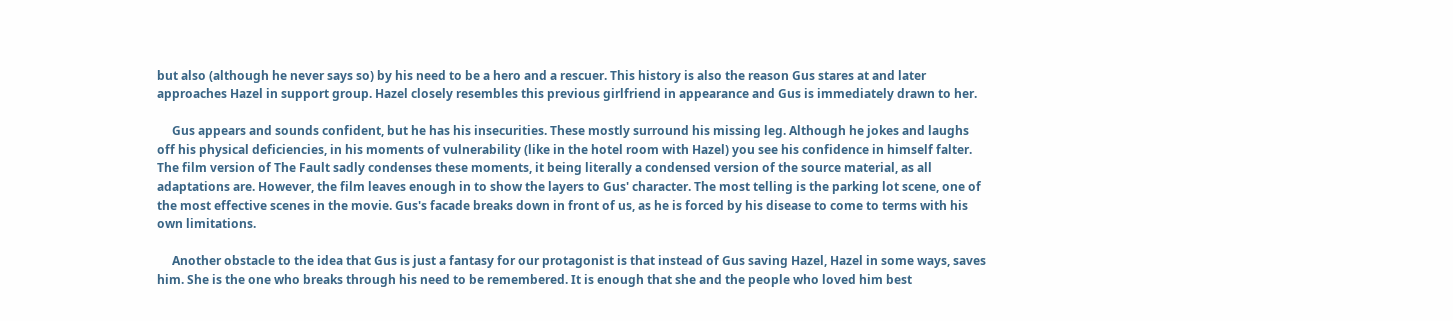but also (although he never says so) by his need to be a hero and a rescuer. This history is also the reason Gus stares at and later approaches Hazel in support group. Hazel closely resembles this previous girlfriend in appearance and Gus is immediately drawn to her.

     Gus appears and sounds confident, but he has his insecurities. These mostly surround his missing leg. Although he jokes and laughs off his physical deficiencies, in his moments of vulnerability (like in the hotel room with Hazel) you see his confidence in himself falter. The film version of The Fault sadly condenses these moments, it being literally a condensed version of the source material, as all adaptations are. However, the film leaves enough in to show the layers to Gus' character. The most telling is the parking lot scene, one of the most effective scenes in the movie. Gus's facade breaks down in front of us, as he is forced by his disease to come to terms with his own limitations.

     Another obstacle to the idea that Gus is just a fantasy for our protagonist is that instead of Gus saving Hazel, Hazel in some ways, saves him. She is the one who breaks through his need to be remembered. It is enough that she and the people who loved him best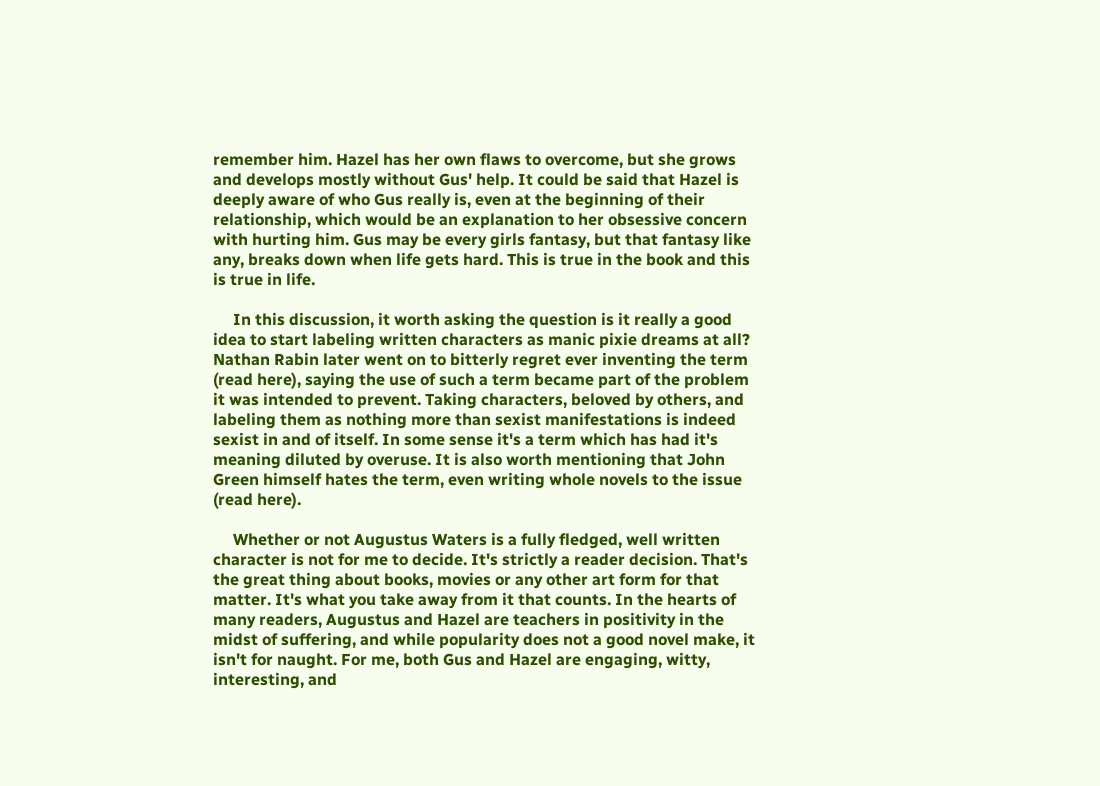remember him. Hazel has her own flaws to overcome, but she grows and develops mostly without Gus' help. It could be said that Hazel is deeply aware of who Gus really is, even at the beginning of their relationship, which would be an explanation to her obsessive concern with hurting him. Gus may be every girls fantasy, but that fantasy like any, breaks down when life gets hard. This is true in the book and this is true in life.

     In this discussion, it worth asking the question is it really a good idea to start labeling written characters as manic pixie dreams at all? Nathan Rabin later went on to bitterly regret ever inventing the term (read here), saying the use of such a term became part of the problem it was intended to prevent. Taking characters, beloved by others, and labeling them as nothing more than sexist manifestations is indeed sexist in and of itself. In some sense it's a term which has had it's meaning diluted by overuse. It is also worth mentioning that John Green himself hates the term, even writing whole novels to the issue (read here).

     Whether or not Augustus Waters is a fully fledged, well written character is not for me to decide. It's strictly a reader decision. That's the great thing about books, movies or any other art form for that matter. It's what you take away from it that counts. In the hearts of many readers, Augustus and Hazel are teachers in positivity in the midst of suffering, and while popularity does not a good novel make, it isn't for naught. For me, both Gus and Hazel are engaging, witty, interesting, and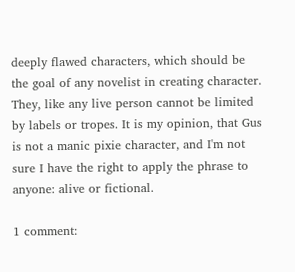deeply flawed characters, which should be the goal of any novelist in creating character. They, like any live person cannot be limited by labels or tropes. It is my opinion, that Gus is not a manic pixie character, and I'm not sure I have the right to apply the phrase to anyone: alive or fictional.

1 comment: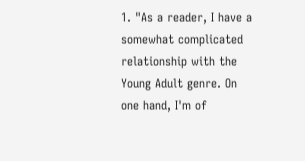1. "As a reader, I have a somewhat complicated relationship with the Young Adult genre. On one hand, I'm of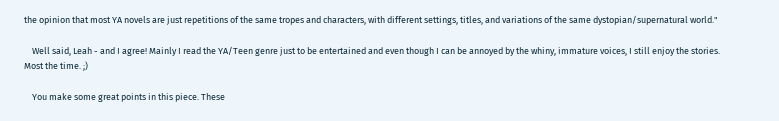the opinion that most YA novels are just repetitions of the same tropes and characters, with different settings, titles, and variations of the same dystopian/supernatural world."

    Well said, Leah - and I agree! Mainly I read the YA/Teen genre just to be entertained and even though I can be annoyed by the whiny, immature voices, I still enjoy the stories. Most the time. ;)

    You make some great points in this piece. These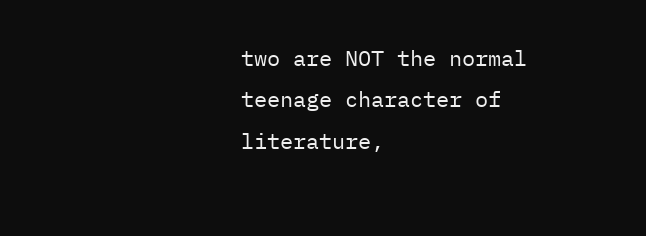two are NOT the normal teenage character of literature,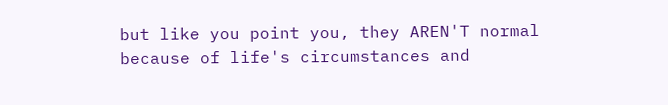but like you point you, they AREN'T normal because of life's circumstances and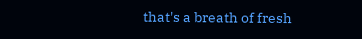that's a breath of fresh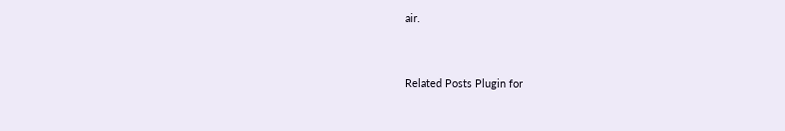air.


Related Posts Plugin for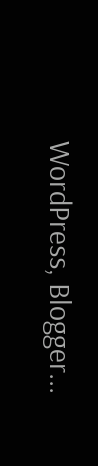WordPress, Blogger...